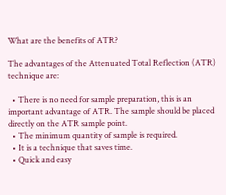What are the benefits of ATR?

The advantages of the Attenuated Total Reflection (ATR) technique are:

  • There is no need for sample preparation, this is an important advantage of ATR. The sample should be placed directly on the ATR sample point.
  • The minimum quantity of sample is required.
  • It is a technique that saves time.
  • Quick and easy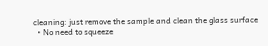cleaning: just remove the sample and clean the glass surface
  • No need to squeeze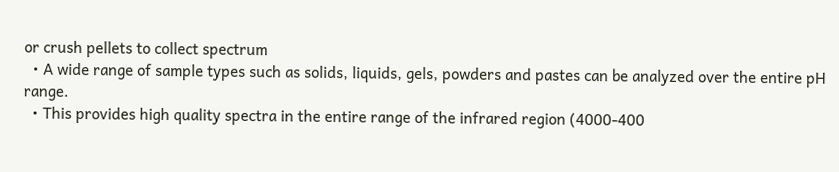or crush pellets to collect spectrum
  • A wide range of sample types such as solids, liquids, gels, powders and pastes can be analyzed over the entire pH range.
  • This provides high quality spectra in the entire range of the infrared region (4000-400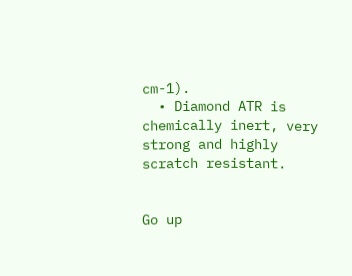cm-1).
  • Diamond ATR is chemically inert, very strong and highly scratch resistant.


Go up